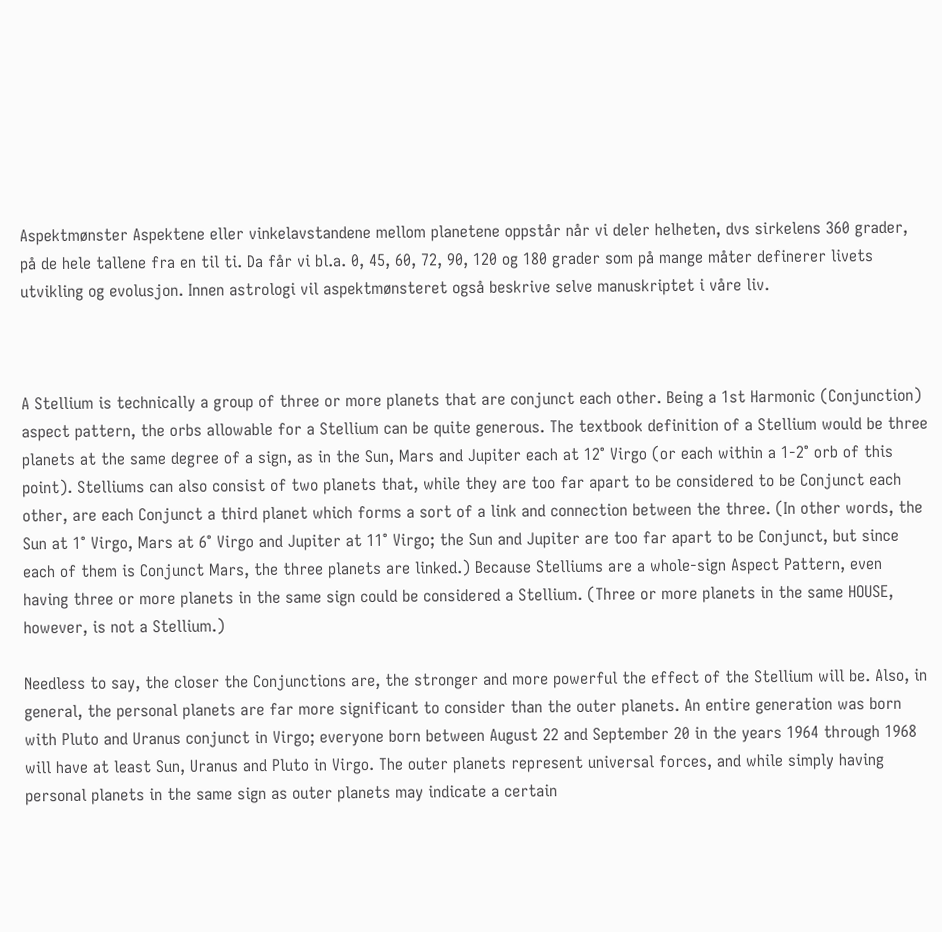Aspektmønster Aspektene eller vinkelavstandene mellom planetene oppstår når vi deler helheten, dvs sirkelens 360 grader, på de hele tallene fra en til ti. Da får vi bl.a. 0, 45, 60, 72, 90, 120 og 180 grader som på mange måter definerer livets utvikling og evolusjon. Innen astrologi vil aspektmønsteret også beskrive selve manuskriptet i våre liv.



A Stellium is technically a group of three or more planets that are conjunct each other. Being a 1st Harmonic (Conjunction) aspect pattern, the orbs allowable for a Stellium can be quite generous. The textbook definition of a Stellium would be three planets at the same degree of a sign, as in the Sun, Mars and Jupiter each at 12° Virgo (or each within a 1-2° orb of this point). Stelliums can also consist of two planets that, while they are too far apart to be considered to be Conjunct each other, are each Conjunct a third planet which forms a sort of a link and connection between the three. (In other words, the Sun at 1° Virgo, Mars at 6° Virgo and Jupiter at 11° Virgo; the Sun and Jupiter are too far apart to be Conjunct, but since each of them is Conjunct Mars, the three planets are linked.) Because Stelliums are a whole-sign Aspect Pattern, even having three or more planets in the same sign could be considered a Stellium. (Three or more planets in the same HOUSE, however, is not a Stellium.)

Needless to say, the closer the Conjunctions are, the stronger and more powerful the effect of the Stellium will be. Also, in general, the personal planets are far more significant to consider than the outer planets. An entire generation was born with Pluto and Uranus conjunct in Virgo; everyone born between August 22 and September 20 in the years 1964 through 1968 will have at least Sun, Uranus and Pluto in Virgo. The outer planets represent universal forces, and while simply having personal planets in the same sign as outer planets may indicate a certain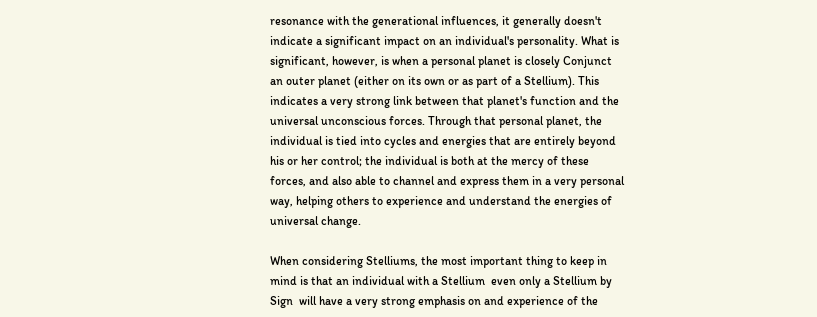resonance with the generational influences, it generally doesn't indicate a significant impact on an individual's personality. What is significant, however, is when a personal planet is closely Conjunct an outer planet (either on its own or as part of a Stellium). This indicates a very strong link between that planet's function and the universal unconscious forces. Through that personal planet, the individual is tied into cycles and energies that are entirely beyond his or her control; the individual is both at the mercy of these forces, and also able to channel and express them in a very personal way, helping others to experience and understand the energies of universal change.

When considering Stelliums, the most important thing to keep in mind is that an individual with a Stellium  even only a Stellium by Sign  will have a very strong emphasis on and experience of the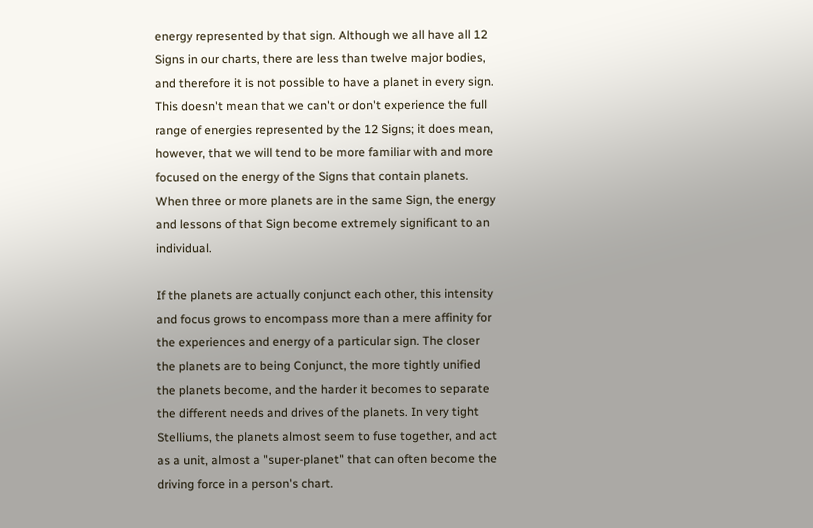energy represented by that sign. Although we all have all 12 Signs in our charts, there are less than twelve major bodies, and therefore it is not possible to have a planet in every sign. This doesn't mean that we can't or don't experience the full range of energies represented by the 12 Signs; it does mean, however, that we will tend to be more familiar with and more focused on the energy of the Signs that contain planets. When three or more planets are in the same Sign, the energy and lessons of that Sign become extremely significant to an individual.

If the planets are actually conjunct each other, this intensity and focus grows to encompass more than a mere affinity for the experiences and energy of a particular sign. The closer the planets are to being Conjunct, the more tightly unified the planets become, and the harder it becomes to separate the different needs and drives of the planets. In very tight Stelliums, the planets almost seem to fuse together, and act as a unit, almost a "super-planet" that can often become the driving force in a person's chart.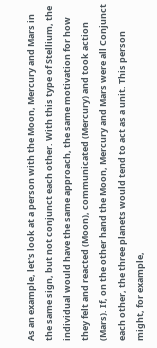As an example, let's look at a person with the Moon, Mercury and Mars in the same sign, but not conjunct each other. With this type of Stellium, the individual would have the same approach, the same motivation for how they felt and reacted (Moon), communicated (Mercury) and took action (Mars). If, on the other hand the Moon, Mercury and Mars were all Conjunct each other, the three planets would tend to act as a unit. This person might, for example,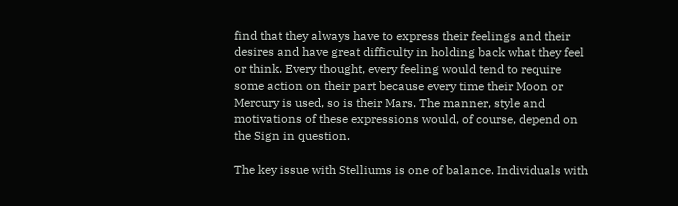find that they always have to express their feelings and their desires and have great difficulty in holding back what they feel or think. Every thought, every feeling would tend to require some action on their part because every time their Moon or Mercury is used, so is their Mars. The manner, style and motivations of these expressions would, of course, depend on the Sign in question.

The key issue with Stelliums is one of balance. Individuals with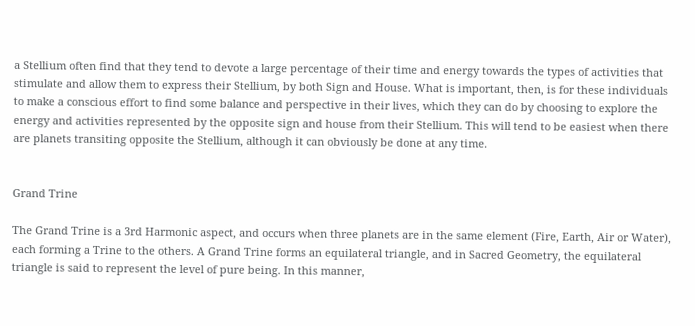a Stellium often find that they tend to devote a large percentage of their time and energy towards the types of activities that stimulate and allow them to express their Stellium, by both Sign and House. What is important, then, is for these individuals to make a conscious effort to find some balance and perspective in their lives, which they can do by choosing to explore the energy and activities represented by the opposite sign and house from their Stellium. This will tend to be easiest when there are planets transiting opposite the Stellium, although it can obviously be done at any time.


Grand Trine

The Grand Trine is a 3rd Harmonic aspect, and occurs when three planets are in the same element (Fire, Earth, Air or Water), each forming a Trine to the others. A Grand Trine forms an equilateral triangle, and in Sacred Geometry, the equilateral triangle is said to represent the level of pure being. In this manner,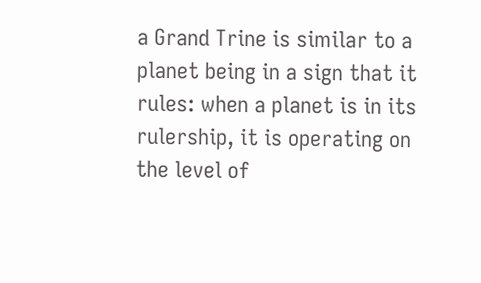a Grand Trine is similar to a planet being in a sign that it rules: when a planet is in its rulership, it is operating on the level of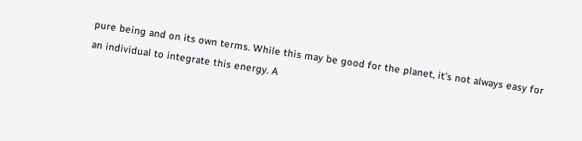pure being and on its own terms. While this may be good for the planet, it's not always easy for an individual to integrate this energy. A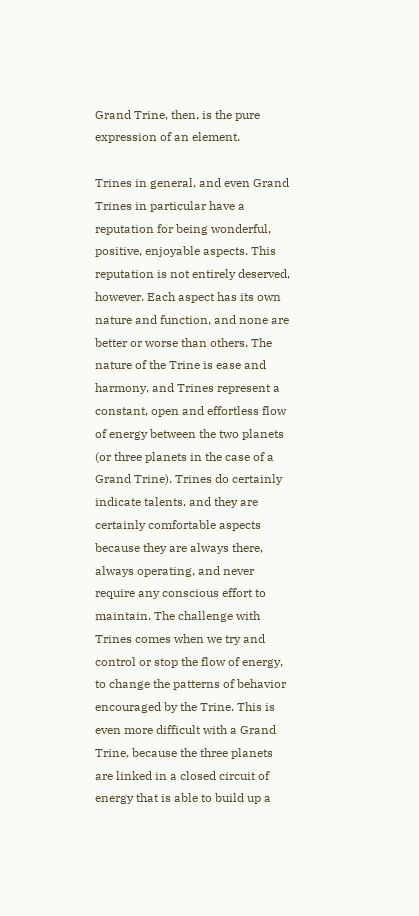Grand Trine, then, is the pure expression of an element.

Trines in general, and even Grand Trines in particular have a reputation for being wonderful, positive, enjoyable aspects. This reputation is not entirely deserved, however. Each aspect has its own nature and function, and none are better or worse than others. The nature of the Trine is ease and harmony, and Trines represent a constant, open and effortless flow of energy between the two planets (or three planets in the case of a Grand Trine). Trines do certainly indicate talents, and they are certainly comfortable aspects because they are always there, always operating, and never require any conscious effort to maintain. The challenge with Trines comes when we try and control or stop the flow of energy, to change the patterns of behavior encouraged by the Trine. This is even more difficult with a Grand Trine, because the three planets are linked in a closed circuit of energy that is able to build up a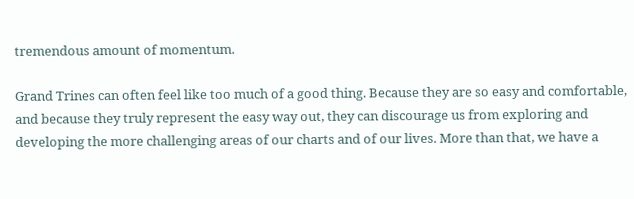tremendous amount of momentum.

Grand Trines can often feel like too much of a good thing. Because they are so easy and comfortable, and because they truly represent the easy way out, they can discourage us from exploring and developing the more challenging areas of our charts and of our lives. More than that, we have a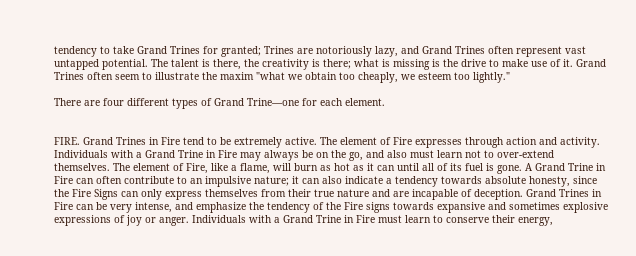tendency to take Grand Trines for granted; Trines are notoriously lazy, and Grand Trines often represent vast untapped potential. The talent is there, the creativity is there; what is missing is the drive to make use of it. Grand Trines often seem to illustrate the maxim "what we obtain too cheaply, we esteem too lightly."

There are four different types of Grand Trine—one for each element.


FIRE. Grand Trines in Fire tend to be extremely active. The element of Fire expresses through action and activity. Individuals with a Grand Trine in Fire may always be on the go, and also must learn not to over-extend themselves. The element of Fire, like a flame, will burn as hot as it can until all of its fuel is gone. A Grand Trine in Fire can often contribute to an impulsive nature; it can also indicate a tendency towards absolute honesty, since the Fire Signs can only express themselves from their true nature and are incapable of deception. Grand Trines in Fire can be very intense, and emphasize the tendency of the Fire signs towards expansive and sometimes explosive expressions of joy or anger. Individuals with a Grand Trine in Fire must learn to conserve their energy,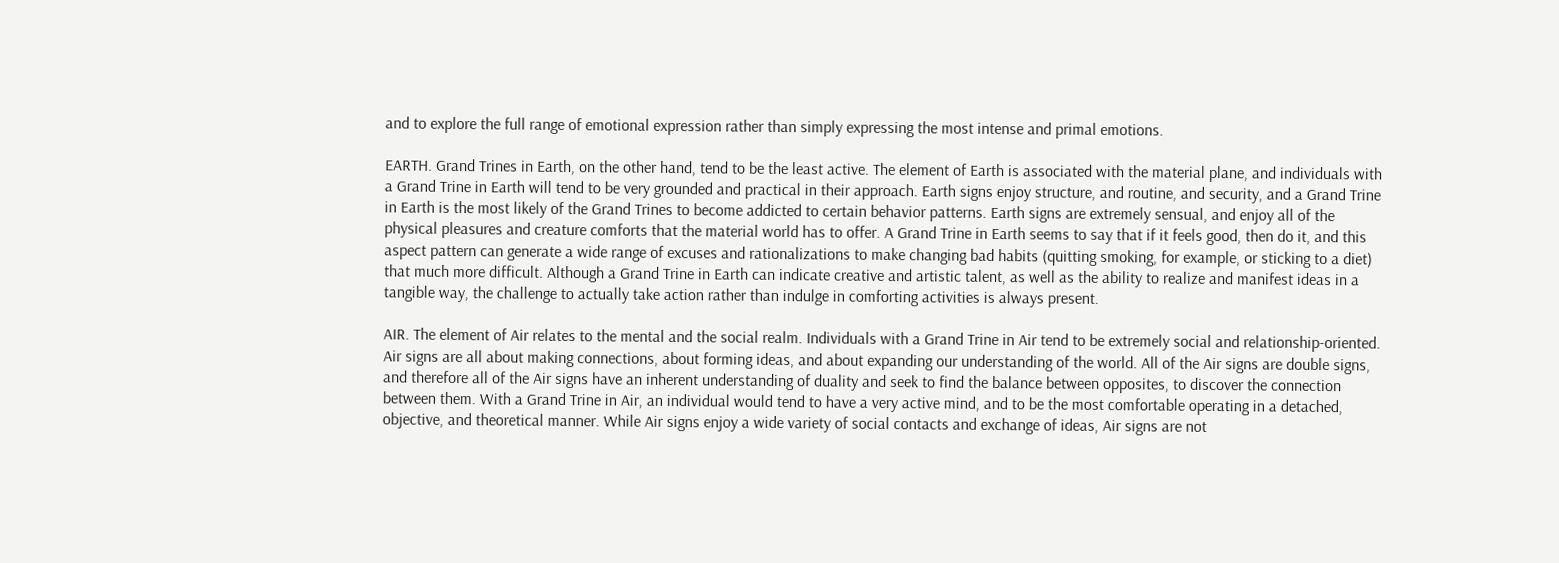and to explore the full range of emotional expression rather than simply expressing the most intense and primal emotions.

EARTH. Grand Trines in Earth, on the other hand, tend to be the least active. The element of Earth is associated with the material plane, and individuals with a Grand Trine in Earth will tend to be very grounded and practical in their approach. Earth signs enjoy structure, and routine, and security, and a Grand Trine in Earth is the most likely of the Grand Trines to become addicted to certain behavior patterns. Earth signs are extremely sensual, and enjoy all of the physical pleasures and creature comforts that the material world has to offer. A Grand Trine in Earth seems to say that if it feels good, then do it, and this aspect pattern can generate a wide range of excuses and rationalizations to make changing bad habits (quitting smoking, for example, or sticking to a diet) that much more difficult. Although a Grand Trine in Earth can indicate creative and artistic talent, as well as the ability to realize and manifest ideas in a tangible way, the challenge to actually take action rather than indulge in comforting activities is always present.

AIR. The element of Air relates to the mental and the social realm. Individuals with a Grand Trine in Air tend to be extremely social and relationship-oriented. Air signs are all about making connections, about forming ideas, and about expanding our understanding of the world. All of the Air signs are double signs, and therefore all of the Air signs have an inherent understanding of duality and seek to find the balance between opposites, to discover the connection between them. With a Grand Trine in Air, an individual would tend to have a very active mind, and to be the most comfortable operating in a detached, objective, and theoretical manner. While Air signs enjoy a wide variety of social contacts and exchange of ideas, Air signs are not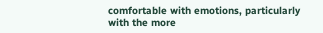comfortable with emotions, particularly with the more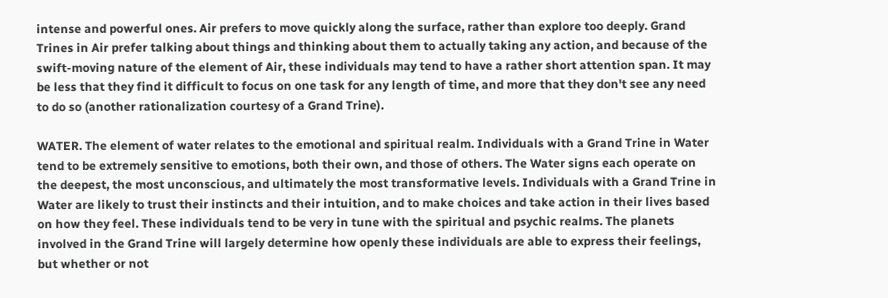intense and powerful ones. Air prefers to move quickly along the surface, rather than explore too deeply. Grand Trines in Air prefer talking about things and thinking about them to actually taking any action, and because of the swift-moving nature of the element of Air, these individuals may tend to have a rather short attention span. It may be less that they find it difficult to focus on one task for any length of time, and more that they don't see any need to do so (another rationalization courtesy of a Grand Trine).

WATER. The element of water relates to the emotional and spiritual realm. Individuals with a Grand Trine in Water tend to be extremely sensitive to emotions, both their own, and those of others. The Water signs each operate on the deepest, the most unconscious, and ultimately the most transformative levels. Individuals with a Grand Trine in Water are likely to trust their instincts and their intuition, and to make choices and take action in their lives based on how they feel. These individuals tend to be very in tune with the spiritual and psychic realms. The planets involved in the Grand Trine will largely determine how openly these individuals are able to express their feelings, but whether or not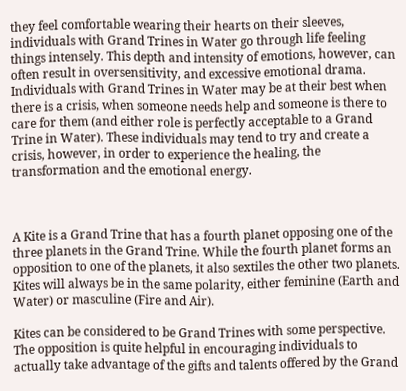they feel comfortable wearing their hearts on their sleeves, individuals with Grand Trines in Water go through life feeling things intensely. This depth and intensity of emotions, however, can often result in oversensitivity, and excessive emotional drama. Individuals with Grand Trines in Water may be at their best when there is a crisis, when someone needs help and someone is there to care for them (and either role is perfectly acceptable to a Grand Trine in Water). These individuals may tend to try and create a crisis, however, in order to experience the healing, the transformation and the emotional energy.



A Kite is a Grand Trine that has a fourth planet opposing one of the three planets in the Grand Trine. While the fourth planet forms an opposition to one of the planets, it also sextiles the other two planets. Kites will always be in the same polarity, either feminine (Earth and Water) or masculine (Fire and Air).

Kites can be considered to be Grand Trines with some perspective. The opposition is quite helpful in encouraging individuals to actually take advantage of the gifts and talents offered by the Grand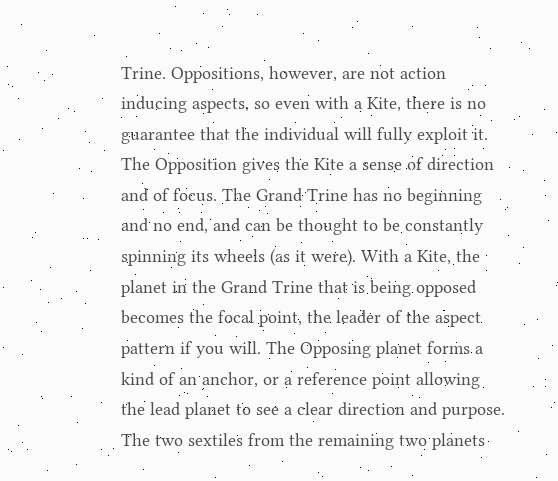Trine. Oppositions, however, are not action inducing aspects, so even with a Kite, there is no guarantee that the individual will fully exploit it. The Opposition gives the Kite a sense of direction and of focus. The Grand Trine has no beginning and no end, and can be thought to be constantly spinning its wheels (as it were). With a Kite, the planet in the Grand Trine that is being opposed becomes the focal point, the leader of the aspect pattern if you will. The Opposing planet forms a kind of an anchor, or a reference point allowing the lead planet to see a clear direction and purpose. The two sextiles from the remaining two planets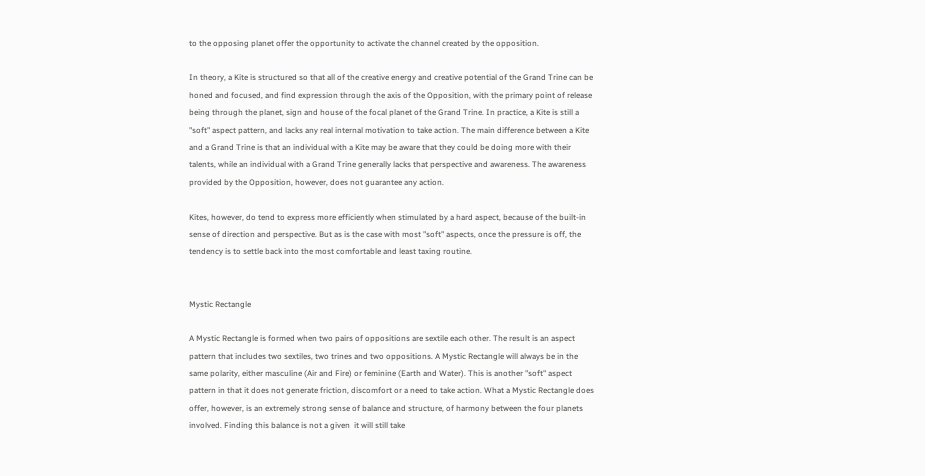to the opposing planet offer the opportunity to activate the channel created by the opposition.

In theory, a Kite is structured so that all of the creative energy and creative potential of the Grand Trine can be honed and focused, and find expression through the axis of the Opposition, with the primary point of release being through the planet, sign and house of the focal planet of the Grand Trine. In practice, a Kite is still a "soft" aspect pattern, and lacks any real internal motivation to take action. The main difference between a Kite and a Grand Trine is that an individual with a Kite may be aware that they could be doing more with their talents, while an individual with a Grand Trine generally lacks that perspective and awareness. The awareness provided by the Opposition, however, does not guarantee any action.

Kites, however, do tend to express more efficiently when stimulated by a hard aspect, because of the built-in sense of direction and perspective. But as is the case with most "soft" aspects, once the pressure is off, the tendency is to settle back into the most comfortable and least taxing routine.


Mystic Rectangle

A Mystic Rectangle is formed when two pairs of oppositions are sextile each other. The result is an aspect pattern that includes two sextiles, two trines and two oppositions. A Mystic Rectangle will always be in the same polarity, either masculine (Air and Fire) or feminine (Earth and Water). This is another "soft" aspect pattern in that it does not generate friction, discomfort or a need to take action. What a Mystic Rectangle does offer, however, is an extremely strong sense of balance and structure, of harmony between the four planets involved. Finding this balance is not a given  it will still take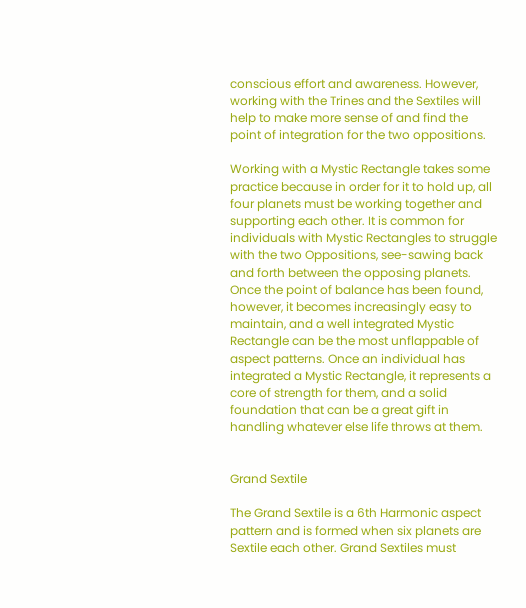conscious effort and awareness. However, working with the Trines and the Sextiles will help to make more sense of and find the point of integration for the two oppositions.

Working with a Mystic Rectangle takes some practice because in order for it to hold up, all four planets must be working together and supporting each other. It is common for individuals with Mystic Rectangles to struggle with the two Oppositions, see-sawing back and forth between the opposing planets. Once the point of balance has been found, however, it becomes increasingly easy to maintain, and a well integrated Mystic Rectangle can be the most unflappable of aspect patterns. Once an individual has integrated a Mystic Rectangle, it represents a core of strength for them, and a solid foundation that can be a great gift in handling whatever else life throws at them.


Grand Sextile

The Grand Sextile is a 6th Harmonic aspect pattern and is formed when six planets are Sextile each other. Grand Sextiles must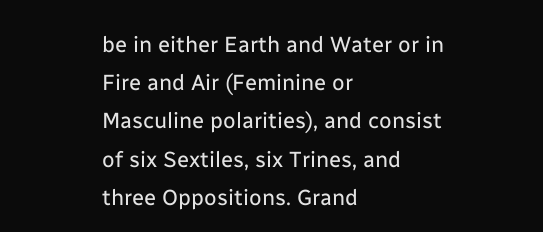be in either Earth and Water or in Fire and Air (Feminine or Masculine polarities), and consist of six Sextiles, six Trines, and three Oppositions. Grand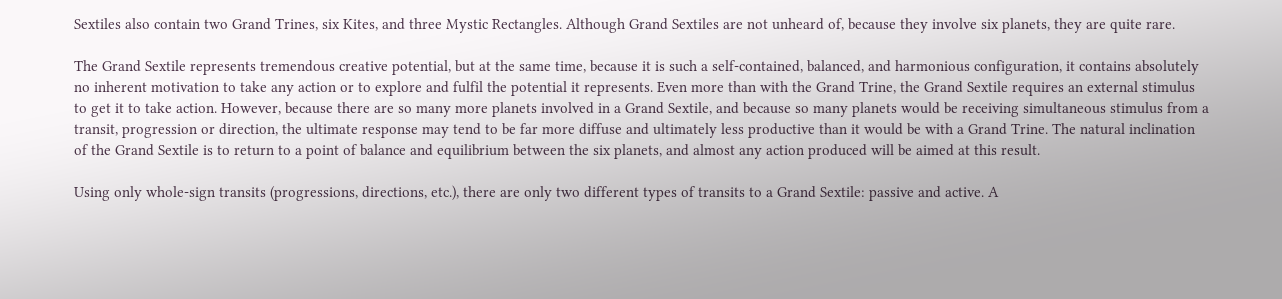Sextiles also contain two Grand Trines, six Kites, and three Mystic Rectangles. Although Grand Sextiles are not unheard of, because they involve six planets, they are quite rare.

The Grand Sextile represents tremendous creative potential, but at the same time, because it is such a self-contained, balanced, and harmonious configuration, it contains absolutely no inherent motivation to take any action or to explore and fulfil the potential it represents. Even more than with the Grand Trine, the Grand Sextile requires an external stimulus to get it to take action. However, because there are so many more planets involved in a Grand Sextile, and because so many planets would be receiving simultaneous stimulus from a transit, progression or direction, the ultimate response may tend to be far more diffuse and ultimately less productive than it would be with a Grand Trine. The natural inclination of the Grand Sextile is to return to a point of balance and equilibrium between the six planets, and almost any action produced will be aimed at this result.

Using only whole-sign transits (progressions, directions, etc.), there are only two different types of transits to a Grand Sextile: passive and active. A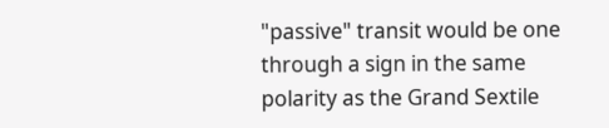"passive" transit would be one through a sign in the same polarity as the Grand Sextile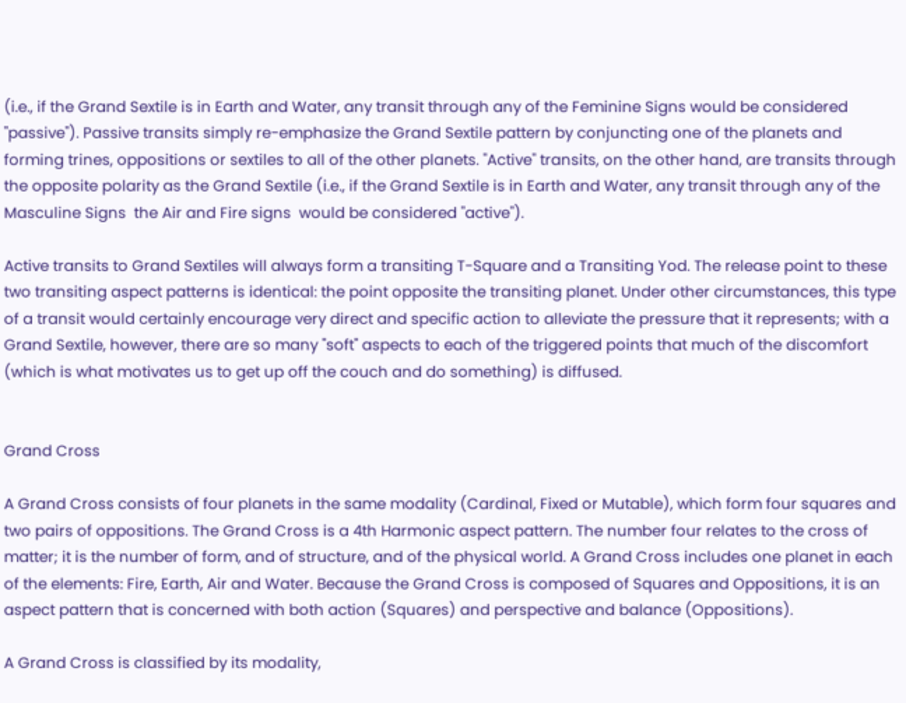(i.e., if the Grand Sextile is in Earth and Water, any transit through any of the Feminine Signs would be considered "passive"). Passive transits simply re-emphasize the Grand Sextile pattern by conjuncting one of the planets and forming trines, oppositions or sextiles to all of the other planets. "Active" transits, on the other hand, are transits through the opposite polarity as the Grand Sextile (i.e., if the Grand Sextile is in Earth and Water, any transit through any of the Masculine Signs  the Air and Fire signs  would be considered "active").

Active transits to Grand Sextiles will always form a transiting T-Square and a Transiting Yod. The release point to these two transiting aspect patterns is identical: the point opposite the transiting planet. Under other circumstances, this type of a transit would certainly encourage very direct and specific action to alleviate the pressure that it represents; with a Grand Sextile, however, there are so many "soft" aspects to each of the triggered points that much of the discomfort (which is what motivates us to get up off the couch and do something) is diffused.


Grand Cross

A Grand Cross consists of four planets in the same modality (Cardinal, Fixed or Mutable), which form four squares and two pairs of oppositions. The Grand Cross is a 4th Harmonic aspect pattern. The number four relates to the cross of matter; it is the number of form, and of structure, and of the physical world. A Grand Cross includes one planet in each of the elements: Fire, Earth, Air and Water. Because the Grand Cross is composed of Squares and Oppositions, it is an aspect pattern that is concerned with both action (Squares) and perspective and balance (Oppositions).

A Grand Cross is classified by its modality,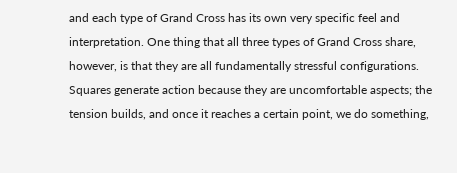and each type of Grand Cross has its own very specific feel and interpretation. One thing that all three types of Grand Cross share, however, is that they are all fundamentally stressful configurations. Squares generate action because they are uncomfortable aspects; the tension builds, and once it reaches a certain point, we do something,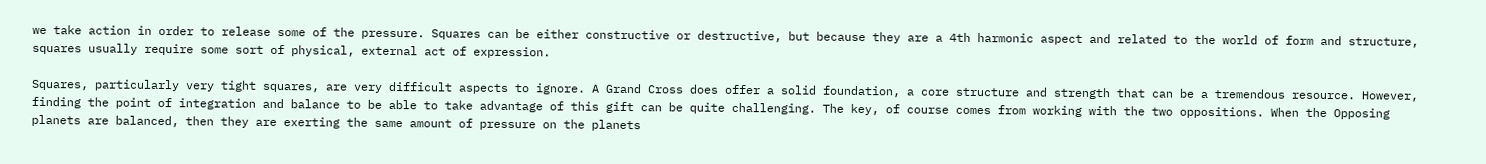we take action in order to release some of the pressure. Squares can be either constructive or destructive, but because they are a 4th harmonic aspect and related to the world of form and structure, squares usually require some sort of physical, external act of expression.

Squares, particularly very tight squares, are very difficult aspects to ignore. A Grand Cross does offer a solid foundation, a core structure and strength that can be a tremendous resource. However, finding the point of integration and balance to be able to take advantage of this gift can be quite challenging. The key, of course comes from working with the two oppositions. When the Opposing planets are balanced, then they are exerting the same amount of pressure on the planets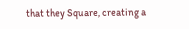that they Square, creating a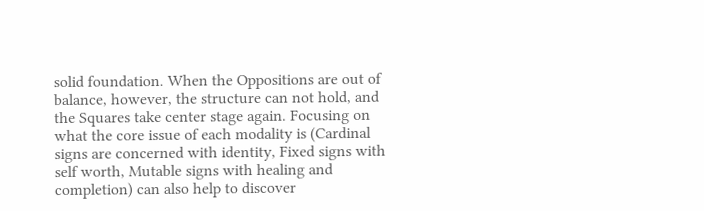solid foundation. When the Oppositions are out of balance, however, the structure can not hold, and the Squares take center stage again. Focusing on what the core issue of each modality is (Cardinal signs are concerned with identity, Fixed signs with self worth, Mutable signs with healing and completion) can also help to discover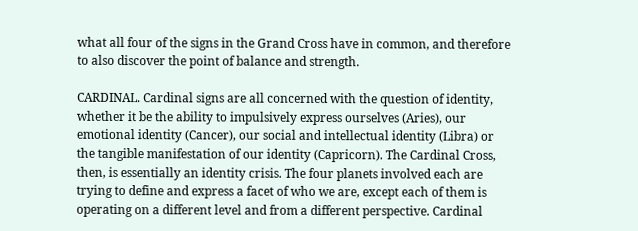what all four of the signs in the Grand Cross have in common, and therefore to also discover the point of balance and strength.

CARDINAL. Cardinal signs are all concerned with the question of identity, whether it be the ability to impulsively express ourselves (Aries), our emotional identity (Cancer), our social and intellectual identity (Libra) or the tangible manifestation of our identity (Capricorn). The Cardinal Cross, then, is essentially an identity crisis. The four planets involved each are trying to define and express a facet of who we are, except each of them is operating on a different level and from a different perspective. Cardinal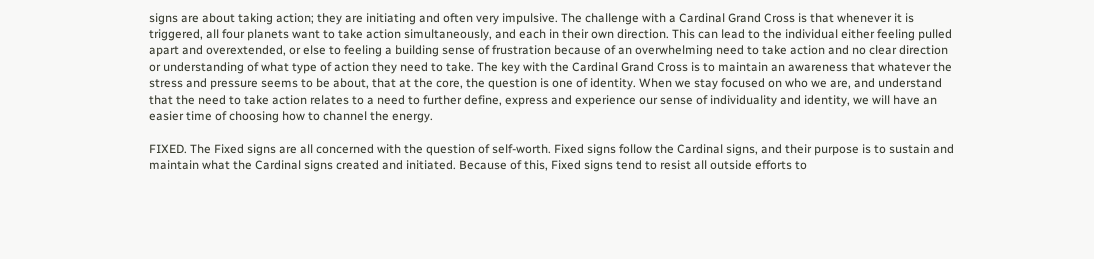signs are about taking action; they are initiating and often very impulsive. The challenge with a Cardinal Grand Cross is that whenever it is triggered, all four planets want to take action simultaneously, and each in their own direction. This can lead to the individual either feeling pulled apart and overextended, or else to feeling a building sense of frustration because of an overwhelming need to take action and no clear direction or understanding of what type of action they need to take. The key with the Cardinal Grand Cross is to maintain an awareness that whatever the stress and pressure seems to be about, that at the core, the question is one of identity. When we stay focused on who we are, and understand that the need to take action relates to a need to further define, express and experience our sense of individuality and identity, we will have an easier time of choosing how to channel the energy.

FIXED. The Fixed signs are all concerned with the question of self-worth. Fixed signs follow the Cardinal signs, and their purpose is to sustain and maintain what the Cardinal signs created and initiated. Because of this, Fixed signs tend to resist all outside efforts to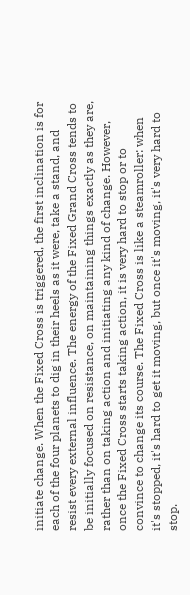initiate change. When the Fixed Cross is triggered, the first inclination is for each of the four planets to dig in their heels as it were, take a stand, and resist every external influence. The energy of the Fixed Grand Cross tends to be initially focused on resistance, on maintaining things exactly as they are, rather than on taking action and initiating any kind of change. However, once the Fixed Cross starts taking action, it is very hard to stop or to convince to change its course. The Fixed Cross is like a steamroller: when it's stopped, it's hard to get it moving, but once it's moving, it's very hard to stop.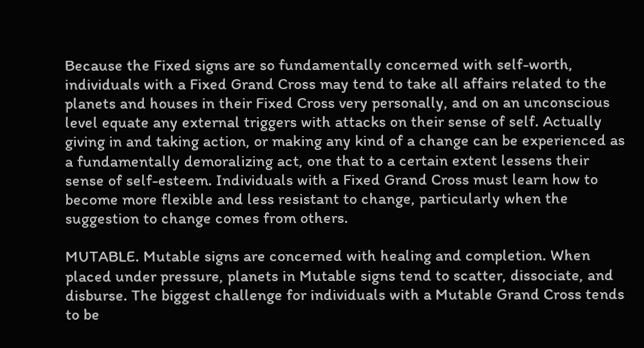Because the Fixed signs are so fundamentally concerned with self-worth, individuals with a Fixed Grand Cross may tend to take all affairs related to the planets and houses in their Fixed Cross very personally, and on an unconscious level equate any external triggers with attacks on their sense of self. Actually giving in and taking action, or making any kind of a change can be experienced as a fundamentally demoralizing act, one that to a certain extent lessens their sense of self-esteem. Individuals with a Fixed Grand Cross must learn how to become more flexible and less resistant to change, particularly when the suggestion to change comes from others.

MUTABLE. Mutable signs are concerned with healing and completion. When placed under pressure, planets in Mutable signs tend to scatter, dissociate, and disburse. The biggest challenge for individuals with a Mutable Grand Cross tends to be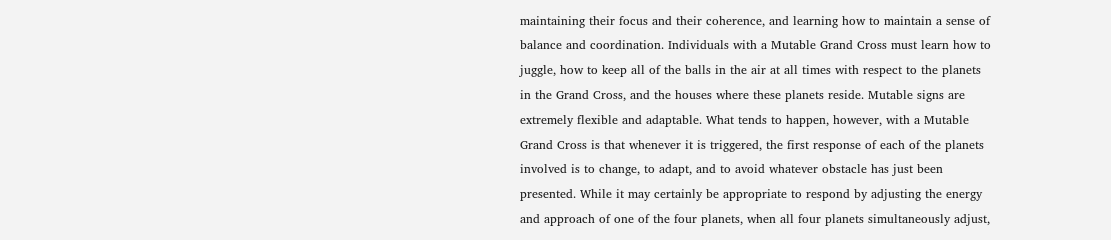maintaining their focus and their coherence, and learning how to maintain a sense of balance and coordination. Individuals with a Mutable Grand Cross must learn how to juggle, how to keep all of the balls in the air at all times with respect to the planets in the Grand Cross, and the houses where these planets reside. Mutable signs are extremely flexible and adaptable. What tends to happen, however, with a Mutable Grand Cross is that whenever it is triggered, the first response of each of the planets involved is to change, to adapt, and to avoid whatever obstacle has just been presented. While it may certainly be appropriate to respond by adjusting the energy and approach of one of the four planets, when all four planets simultaneously adjust,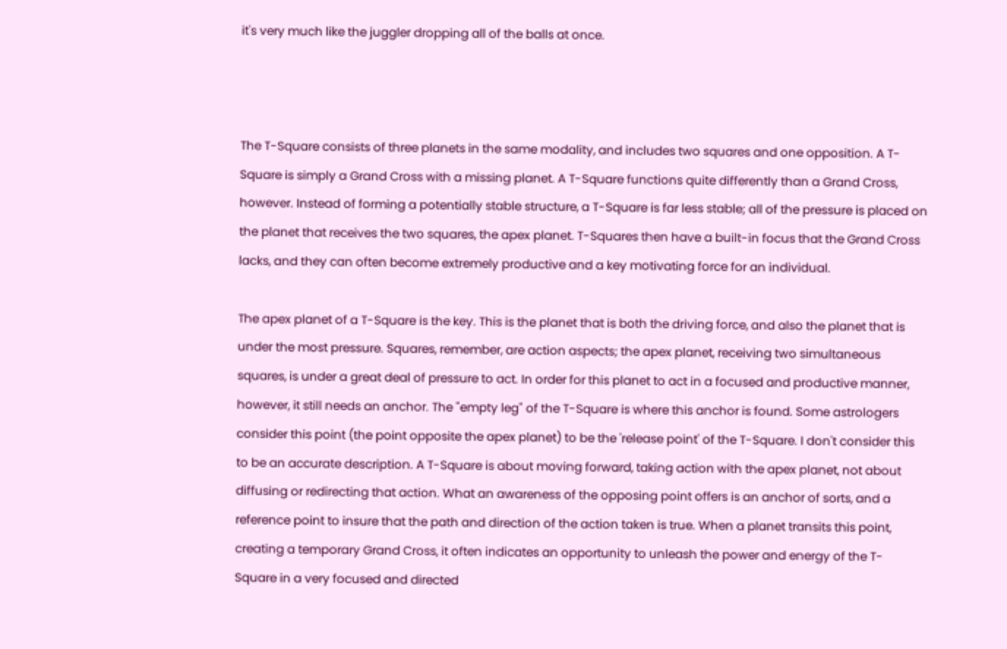it's very much like the juggler dropping all of the balls at once.



The T-Square consists of three planets in the same modality, and includes two squares and one opposition. A T-Square is simply a Grand Cross with a missing planet. A T-Square functions quite differently than a Grand Cross, however. Instead of forming a potentially stable structure, a T-Square is far less stable; all of the pressure is placed on the planet that receives the two squares, the apex planet. T-Squares then have a built-in focus that the Grand Cross lacks, and they can often become extremely productive and a key motivating force for an individual.

The apex planet of a T-Square is the key. This is the planet that is both the driving force, and also the planet that is under the most pressure. Squares, remember, are action aspects; the apex planet, receiving two simultaneous squares, is under a great deal of pressure to act. In order for this planet to act in a focused and productive manner, however, it still needs an anchor. The "empty leg" of the T-Square is where this anchor is found. Some astrologers consider this point (the point opposite the apex planet) to be the 'release point' of the T-Square. I don't consider this to be an accurate description. A T-Square is about moving forward, taking action with the apex planet, not about diffusing or redirecting that action. What an awareness of the opposing point offers is an anchor of sorts, and a reference point to insure that the path and direction of the action taken is true. When a planet transits this point, creating a temporary Grand Cross, it often indicates an opportunity to unleash the power and energy of the T-Square in a very focused and directed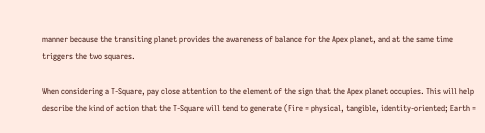manner because the transiting planet provides the awareness of balance for the Apex planet, and at the same time triggers the two squares.

When considering a T-Square, pay close attention to the element of the sign that the Apex planet occupies. This will help describe the kind of action that the T-Square will tend to generate (Fire = physical, tangible, identity-oriented; Earth =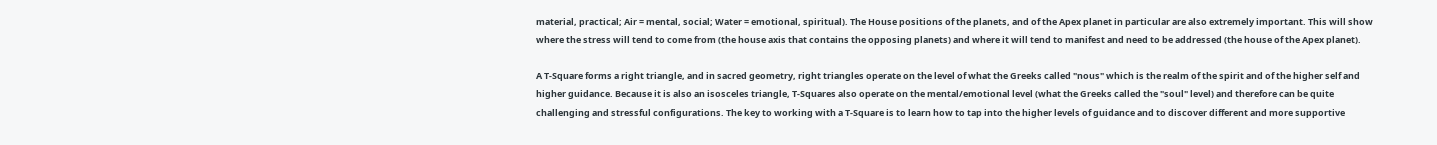material, practical; Air = mental, social; Water = emotional, spiritual). The House positions of the planets, and of the Apex planet in particular are also extremely important. This will show where the stress will tend to come from (the house axis that contains the opposing planets) and where it will tend to manifest and need to be addressed (the house of the Apex planet).

A T-Square forms a right triangle, and in sacred geometry, right triangles operate on the level of what the Greeks called "nous" which is the realm of the spirit and of the higher self and higher guidance. Because it is also an isosceles triangle, T-Squares also operate on the mental/emotional level (what the Greeks called the "soul" level) and therefore can be quite challenging and stressful configurations. The key to working with a T-Square is to learn how to tap into the higher levels of guidance and to discover different and more supportive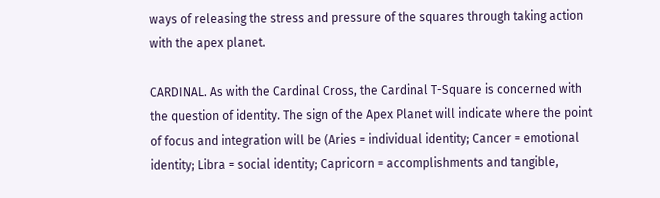ways of releasing the stress and pressure of the squares through taking action with the apex planet.

CARDINAL. As with the Cardinal Cross, the Cardinal T-Square is concerned with the question of identity. The sign of the Apex Planet will indicate where the point of focus and integration will be (Aries = individual identity; Cancer = emotional identity; Libra = social identity; Capricorn = accomplishments and tangible,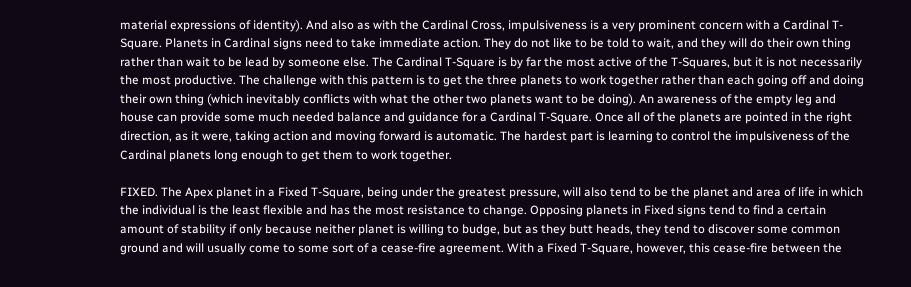material expressions of identity). And also as with the Cardinal Cross, impulsiveness is a very prominent concern with a Cardinal T-Square. Planets in Cardinal signs need to take immediate action. They do not like to be told to wait, and they will do their own thing rather than wait to be lead by someone else. The Cardinal T-Square is by far the most active of the T-Squares, but it is not necessarily the most productive. The challenge with this pattern is to get the three planets to work together rather than each going off and doing their own thing (which inevitably conflicts with what the other two planets want to be doing). An awareness of the empty leg and house can provide some much needed balance and guidance for a Cardinal T-Square. Once all of the planets are pointed in the right direction, as it were, taking action and moving forward is automatic. The hardest part is learning to control the impulsiveness of the Cardinal planets long enough to get them to work together.

FIXED. The Apex planet in a Fixed T-Square, being under the greatest pressure, will also tend to be the planet and area of life in which the individual is the least flexible and has the most resistance to change. Opposing planets in Fixed signs tend to find a certain amount of stability if only because neither planet is willing to budge, but as they butt heads, they tend to discover some common ground and will usually come to some sort of a cease-fire agreement. With a Fixed T-Square, however, this cease-fire between the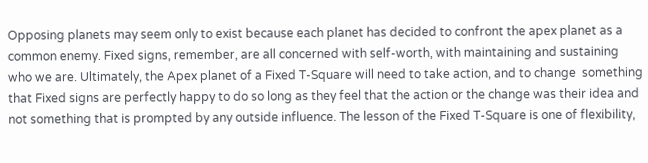Opposing planets may seem only to exist because each planet has decided to confront the apex planet as a common enemy. Fixed signs, remember, are all concerned with self-worth, with maintaining and sustaining who we are. Ultimately, the Apex planet of a Fixed T-Square will need to take action, and to change  something that Fixed signs are perfectly happy to do so long as they feel that the action or the change was their idea and not something that is prompted by any outside influence. The lesson of the Fixed T-Square is one of flexibility,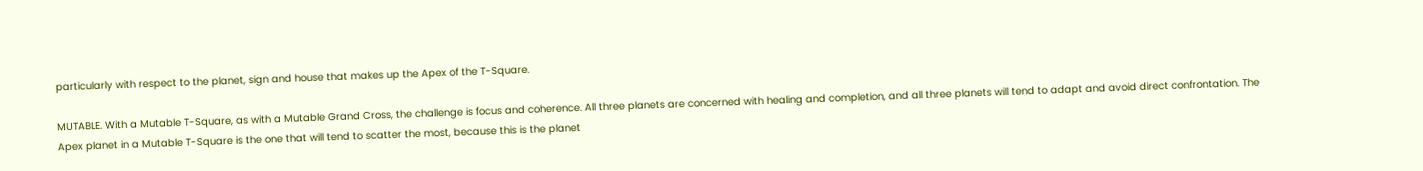particularly with respect to the planet, sign and house that makes up the Apex of the T-Square.

MUTABLE. With a Mutable T-Square, as with a Mutable Grand Cross, the challenge is focus and coherence. All three planets are concerned with healing and completion, and all three planets will tend to adapt and avoid direct confrontation. The Apex planet in a Mutable T-Square is the one that will tend to scatter the most, because this is the planet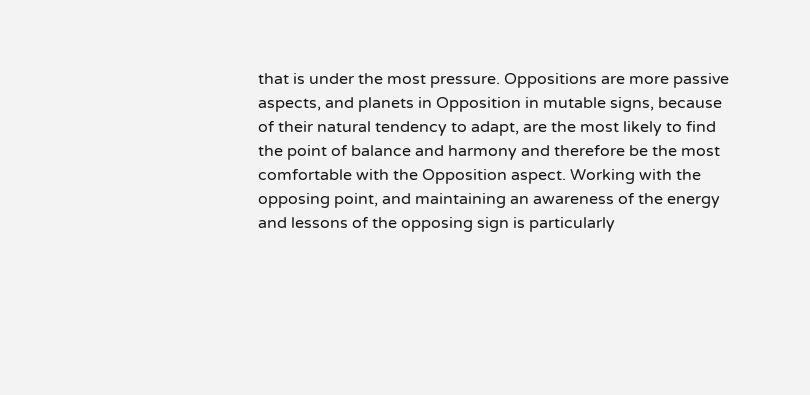that is under the most pressure. Oppositions are more passive aspects, and planets in Opposition in mutable signs, because of their natural tendency to adapt, are the most likely to find the point of balance and harmony and therefore be the most comfortable with the Opposition aspect. Working with the opposing point, and maintaining an awareness of the energy and lessons of the opposing sign is particularly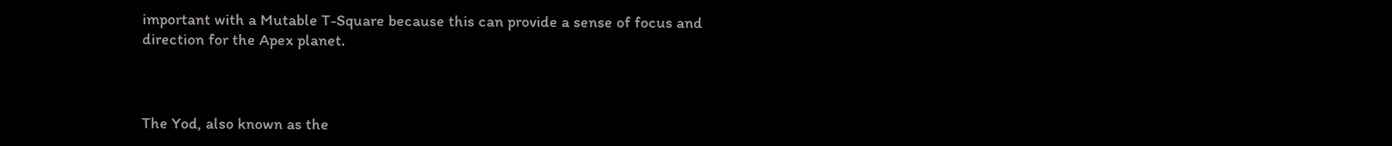important with a Mutable T-Square because this can provide a sense of focus and direction for the Apex planet.



The Yod, also known as the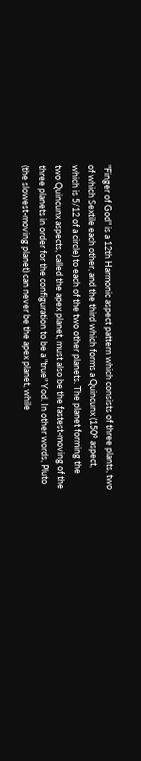"Finger of God" is a 12th Harmonic aspect pattern which consists of three plants, two of which Sextile each other, and the third which forms a Quincunx (150° aspect, which is 5/12 of a circle) to each of the two other planets. The planet forming the two Quincunx aspects, called the apex planet, must also be the fastest-moving of the three planets in order for the configuration to be a "true" Yod. In other words, Pluto (the slowest-moving planet) can never be the apex planet, while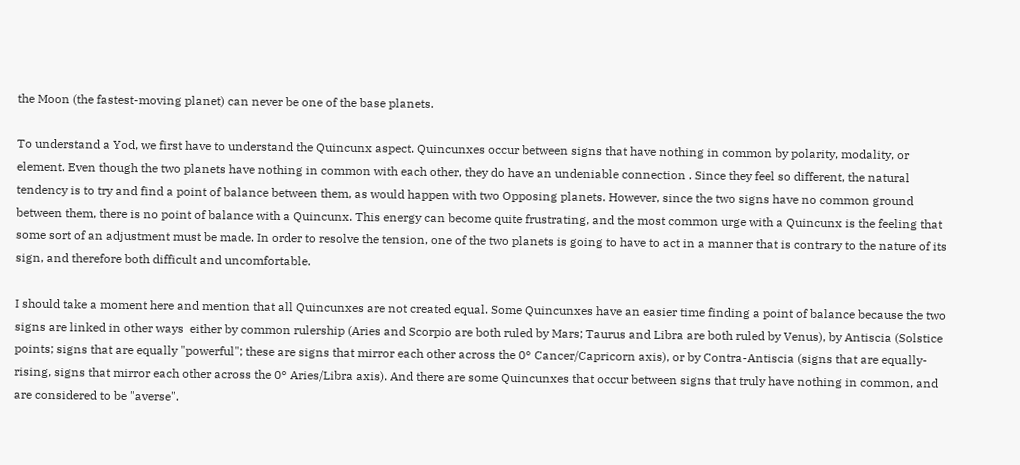the Moon (the fastest-moving planet) can never be one of the base planets.

To understand a Yod, we first have to understand the Quincunx aspect. Quincunxes occur between signs that have nothing in common by polarity, modality, or element. Even though the two planets have nothing in common with each other, they do have an undeniable connection . Since they feel so different, the natural tendency is to try and find a point of balance between them, as would happen with two Opposing planets. However, since the two signs have no common ground between them, there is no point of balance with a Quincunx. This energy can become quite frustrating, and the most common urge with a Quincunx is the feeling that some sort of an adjustment must be made. In order to resolve the tension, one of the two planets is going to have to act in a manner that is contrary to the nature of its sign, and therefore both difficult and uncomfortable.

I should take a moment here and mention that all Quincunxes are not created equal. Some Quincunxes have an easier time finding a point of balance because the two signs are linked in other ways  either by common rulership (Aries and Scorpio are both ruled by Mars; Taurus and Libra are both ruled by Venus), by Antiscia (Solstice points; signs that are equally "powerful"; these are signs that mirror each other across the 0° Cancer/Capricorn axis), or by Contra-Antiscia (signs that are equally-rising, signs that mirror each other across the 0° Aries/Libra axis). And there are some Quincunxes that occur between signs that truly have nothing in common, and are considered to be "averse".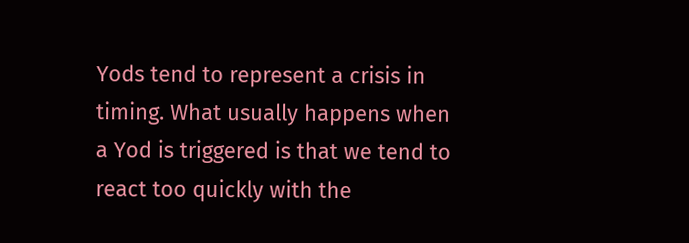Yods tend to represent a crisis in timing. What usually happens when a Yod is triggered is that we tend to react too quickly with the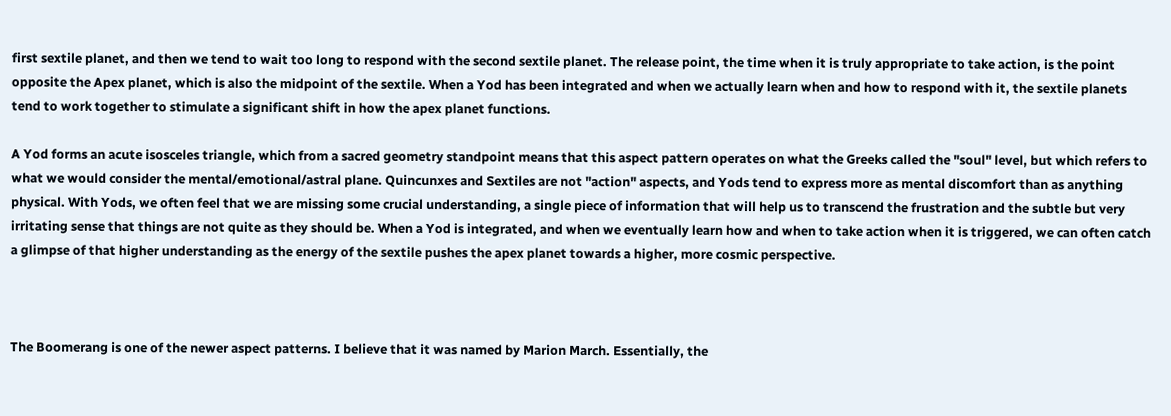first sextile planet, and then we tend to wait too long to respond with the second sextile planet. The release point, the time when it is truly appropriate to take action, is the point opposite the Apex planet, which is also the midpoint of the sextile. When a Yod has been integrated and when we actually learn when and how to respond with it, the sextile planets tend to work together to stimulate a significant shift in how the apex planet functions.

A Yod forms an acute isosceles triangle, which from a sacred geometry standpoint means that this aspect pattern operates on what the Greeks called the "soul" level, but which refers to what we would consider the mental/emotional/astral plane. Quincunxes and Sextiles are not "action" aspects, and Yods tend to express more as mental discomfort than as anything physical. With Yods, we often feel that we are missing some crucial understanding, a single piece of information that will help us to transcend the frustration and the subtle but very irritating sense that things are not quite as they should be. When a Yod is integrated, and when we eventually learn how and when to take action when it is triggered, we can often catch a glimpse of that higher understanding as the energy of the sextile pushes the apex planet towards a higher, more cosmic perspective.



The Boomerang is one of the newer aspect patterns. I believe that it was named by Marion March. Essentially, the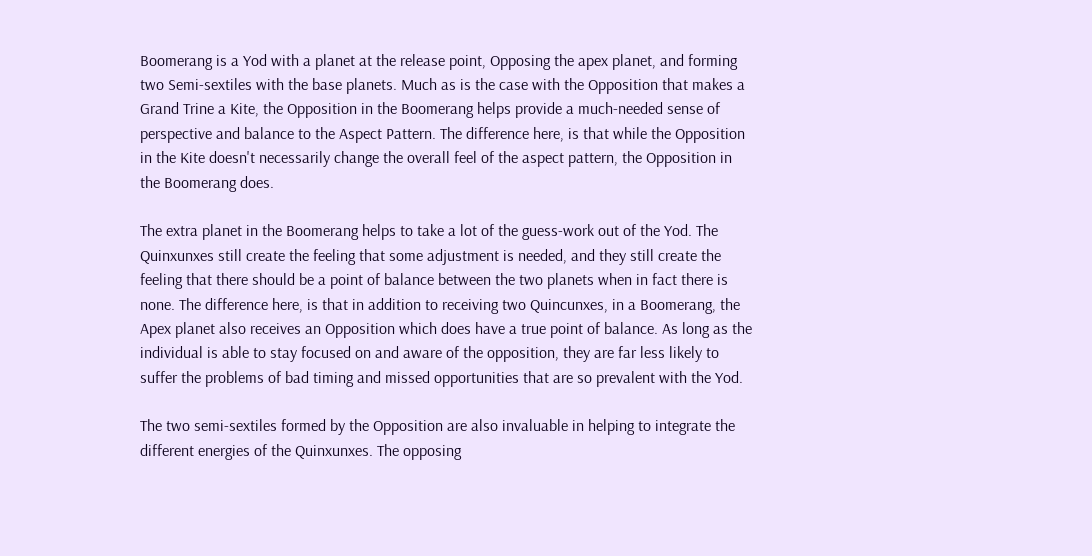Boomerang is a Yod with a planet at the release point, Opposing the apex planet, and forming two Semi-sextiles with the base planets. Much as is the case with the Opposition that makes a Grand Trine a Kite, the Opposition in the Boomerang helps provide a much-needed sense of perspective and balance to the Aspect Pattern. The difference here, is that while the Opposition in the Kite doesn't necessarily change the overall feel of the aspect pattern, the Opposition in the Boomerang does.

The extra planet in the Boomerang helps to take a lot of the guess-work out of the Yod. The Quinxunxes still create the feeling that some adjustment is needed, and they still create the feeling that there should be a point of balance between the two planets when in fact there is none. The difference here, is that in addition to receiving two Quincunxes, in a Boomerang, the Apex planet also receives an Opposition which does have a true point of balance. As long as the individual is able to stay focused on and aware of the opposition, they are far less likely to suffer the problems of bad timing and missed opportunities that are so prevalent with the Yod.

The two semi-sextiles formed by the Opposition are also invaluable in helping to integrate the different energies of the Quinxunxes. The opposing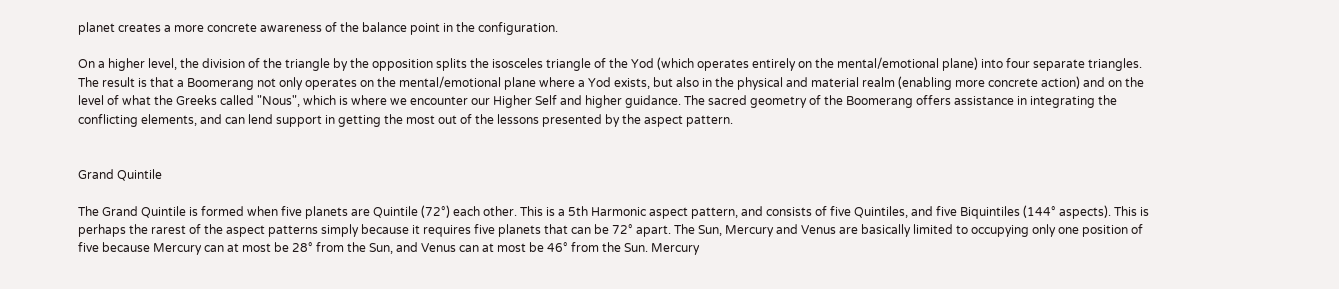planet creates a more concrete awareness of the balance point in the configuration.

On a higher level, the division of the triangle by the opposition splits the isosceles triangle of the Yod (which operates entirely on the mental/emotional plane) into four separate triangles. The result is that a Boomerang not only operates on the mental/emotional plane where a Yod exists, but also in the physical and material realm (enabling more concrete action) and on the level of what the Greeks called "Nous", which is where we encounter our Higher Self and higher guidance. The sacred geometry of the Boomerang offers assistance in integrating the conflicting elements, and can lend support in getting the most out of the lessons presented by the aspect pattern.


Grand Quintile

The Grand Quintile is formed when five planets are Quintile (72°) each other. This is a 5th Harmonic aspect pattern, and consists of five Quintiles, and five Biquintiles (144° aspects). This is perhaps the rarest of the aspect patterns simply because it requires five planets that can be 72° apart. The Sun, Mercury and Venus are basically limited to occupying only one position of five because Mercury can at most be 28° from the Sun, and Venus can at most be 46° from the Sun. Mercury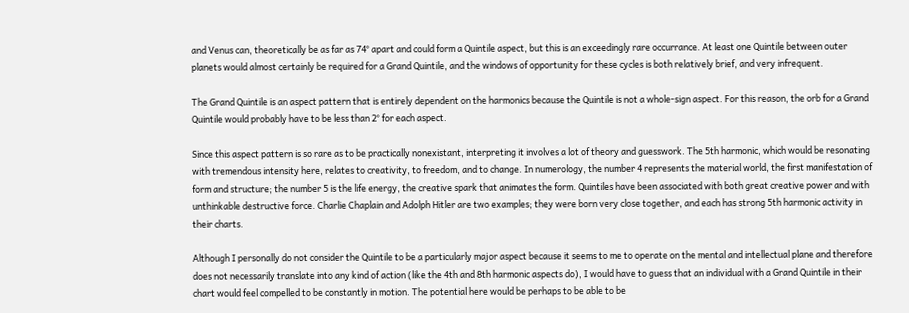and Venus can, theoretically be as far as 74° apart and could form a Quintile aspect, but this is an exceedingly rare occurrance. At least one Quintile between outer planets would almost certainly be required for a Grand Quintile, and the windows of opportunity for these cycles is both relatively brief, and very infrequent.

The Grand Quintile is an aspect pattern that is entirely dependent on the harmonics because the Quintile is not a whole-sign aspect. For this reason, the orb for a Grand Quintile would probably have to be less than 2° for each aspect.

Since this aspect pattern is so rare as to be practically nonexistant, interpreting it involves a lot of theory and guesswork. The 5th harmonic, which would be resonating with tremendous intensity here, relates to creativity, to freedom, and to change. In numerology, the number 4 represents the material world, the first manifestation of form and structure; the number 5 is the life energy, the creative spark that animates the form. Quintiles have been associated with both great creative power and with unthinkable destructive force. Charlie Chaplain and Adolph Hitler are two examples; they were born very close together, and each has strong 5th harmonic activity in their charts.

Although I personally do not consider the Quintile to be a particularly major aspect because it seems to me to operate on the mental and intellectual plane and therefore does not necessarily translate into any kind of action (like the 4th and 8th harmonic aspects do), I would have to guess that an individual with a Grand Quintile in their chart would feel compelled to be constantly in motion. The potential here would be perhaps to be able to be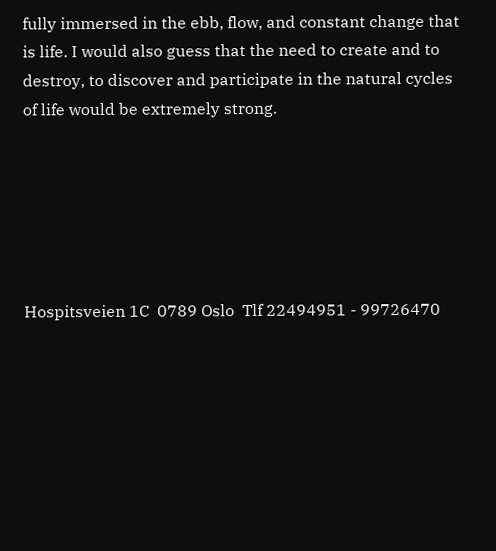fully immersed in the ebb, flow, and constant change that is life. I would also guess that the need to create and to destroy, to discover and participate in the natural cycles of life would be extremely strong.






Hospitsveien 1C  0789 Oslo  Tlf 22494951 - 99726470